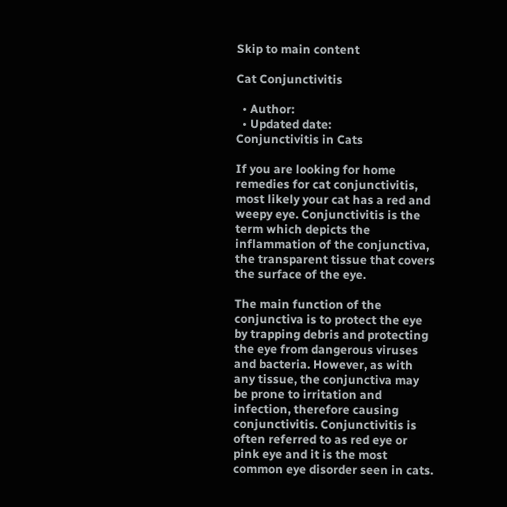Skip to main content

Cat Conjunctivitis

  • Author:
  • Updated date:
Conjunctivitis in Cats

If you are looking for home remedies for cat conjunctivitis, most likely your cat has a red and weepy eye. Conjunctivitis is the term which depicts the inflammation of the conjunctiva, the transparent tissue that covers the surface of the eye.

The main function of the conjunctiva is to protect the eye by trapping debris and protecting the eye from dangerous viruses and bacteria. However, as with any tissue, the conjunctiva may be prone to irritation and infection, therefore causing conjunctivitis. Conjunctivitis is often referred to as red eye or pink eye and it is the most common eye disorder seen in cats.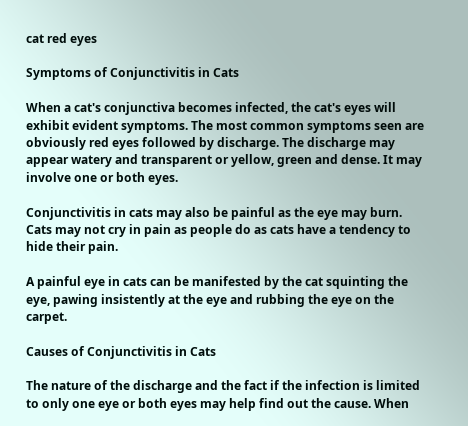cat red eyes

Symptoms of Conjunctivitis in Cats

When a cat's conjunctiva becomes infected, the cat's eyes will exhibit evident symptoms. The most common symptoms seen are obviously red eyes followed by discharge. The discharge may appear watery and transparent or yellow, green and dense. It may involve one or both eyes.

Conjunctivitis in cats may also be painful as the eye may burn. Cats may not cry in pain as people do as cats have a tendency to hide their pain.

A painful eye in cats can be manifested by the cat squinting the eye, pawing insistently at the eye and rubbing the eye on the carpet.

Causes of Conjunctivitis in Cats

The nature of the discharge and the fact if the infection is limited to only one eye or both eyes may help find out the cause. When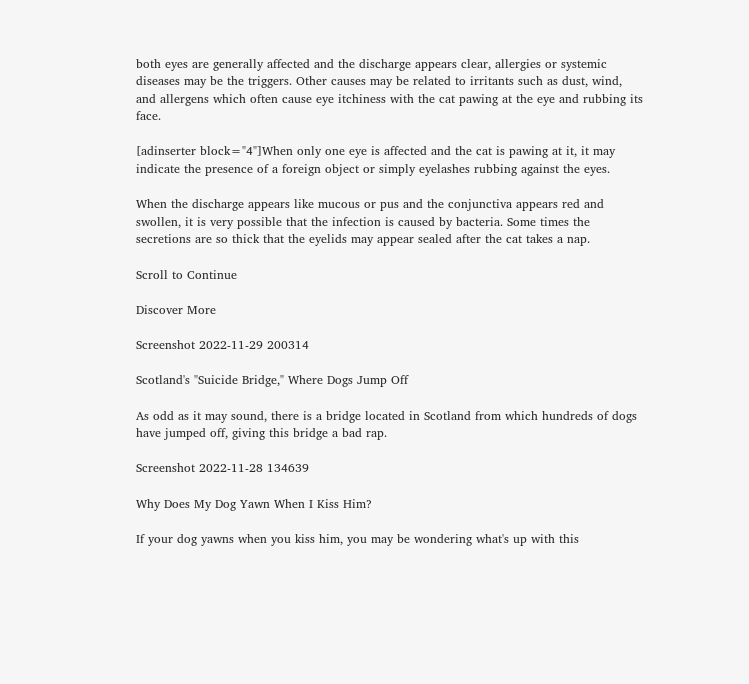both eyes are generally affected and the discharge appears clear, allergies or systemic diseases may be the triggers. Other causes may be related to irritants such as dust, wind, and allergens which often cause eye itchiness with the cat pawing at the eye and rubbing its face.

[adinserter block="4"]When only one eye is affected and the cat is pawing at it, it may indicate the presence of a foreign object or simply eyelashes rubbing against the eyes.

When the discharge appears like mucous or pus and the conjunctiva appears red and swollen, it is very possible that the infection is caused by bacteria. Some times the secretions are so thick that the eyelids may appear sealed after the cat takes a nap.

Scroll to Continue

Discover More

Screenshot 2022-11-29 200314

Scotland's "Suicide Bridge," Where Dogs Jump Off

As odd as it may sound, there is a bridge located in Scotland from which hundreds of dogs have jumped off, giving this bridge a bad rap.

Screenshot 2022-11-28 134639

Why Does My Dog Yawn When I Kiss Him?

If your dog yawns when you kiss him, you may be wondering what's up with this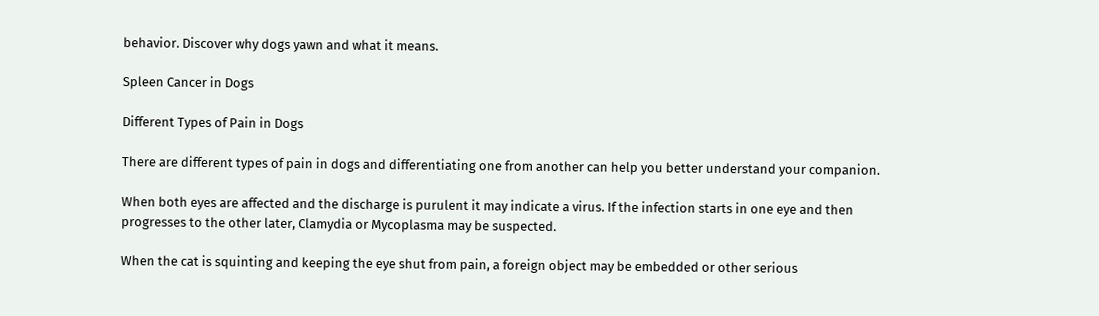behavior. Discover why dogs yawn and what it means.

Spleen Cancer in Dogs

Different Types of Pain in Dogs

There are different types of pain in dogs and differentiating one from another can help you better understand your companion.

When both eyes are affected and the discharge is purulent it may indicate a virus. If the infection starts in one eye and then progresses to the other later, Clamydia or Mycoplasma may be suspected.

When the cat is squinting and keeping the eye shut from pain, a foreign object may be embedded or other serious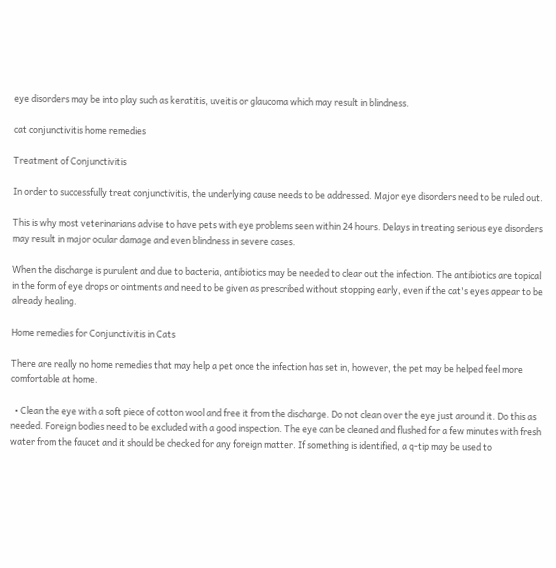eye disorders may be into play such as keratitis, uveitis or glaucoma which may result in blindness.

cat conjunctivitis home remedies

Treatment of Conjunctivitis

In order to successfully treat conjunctivitis, the underlying cause needs to be addressed. Major eye disorders need to be ruled out.

This is why most veterinarians advise to have pets with eye problems seen within 24 hours. Delays in treating serious eye disorders may result in major ocular damage and even blindness in severe cases.

When the discharge is purulent and due to bacteria, antibiotics may be needed to clear out the infection. The antibiotics are topical in the form of eye drops or ointments and need to be given as prescribed without stopping early, even if the cat's eyes appear to be already healing.

Home remedies for Conjunctivitis in Cats

There are really no home remedies that may help a pet once the infection has set in, however, the pet may be helped feel more comfortable at home.

  • Clean the eye with a soft piece of cotton wool and free it from the discharge. Do not clean over the eye just around it. Do this as needed. Foreign bodies need to be excluded with a good inspection. The eye can be cleaned and flushed for a few minutes with fresh water from the faucet and it should be checked for any foreign matter. If something is identified, a q-tip may be used to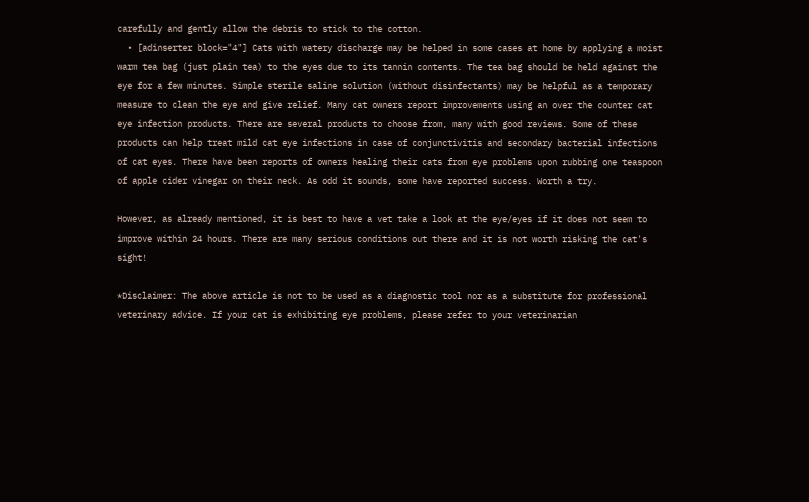carefully and gently allow the debris to stick to the cotton.
  • [adinserter block="4"] Cats with watery discharge may be helped in some cases at home by applying a moist warm tea bag (just plain tea) to the eyes due to its tannin contents. The tea bag should be held against the eye for a few minutes. Simple sterile saline solution (without disinfectants) may be helpful as a temporary measure to clean the eye and give relief. Many cat owners report improvements using an over the counter cat eye infection products. There are several products to choose from, many with good reviews. Some of these products can help treat mild cat eye infections in case of conjunctivitis and secondary bacterial infections of cat eyes. There have been reports of owners healing their cats from eye problems upon rubbing one teaspoon of apple cider vinegar on their neck. As odd it sounds, some have reported success. Worth a try.

However, as already mentioned, it is best to have a vet take a look at the eye/eyes if it does not seem to improve within 24 hours. There are many serious conditions out there and it is not worth risking the cat's sight!

*Disclaimer: The above article is not to be used as a diagnostic tool nor as a substitute for professional veterinary advice. If your cat is exhibiting eye problems, please refer to your veterinarian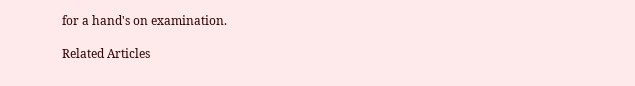for a hand's on examination.

Related Articles